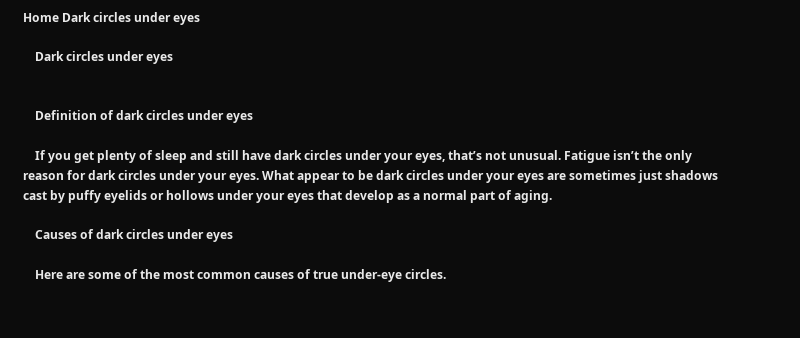Home Dark circles under eyes

    Dark circles under eyes


    Definition of dark circles under eyes

    If you get plenty of sleep and still have dark circles under your eyes, that’s not unusual. Fatigue isn’t the only reason for dark circles under your eyes. What appear to be dark circles under your eyes are sometimes just shadows cast by puffy eyelids or hollows under your eyes that develop as a normal part of aging.

    Causes of dark circles under eyes

    Here are some of the most common causes of true under-eye circles.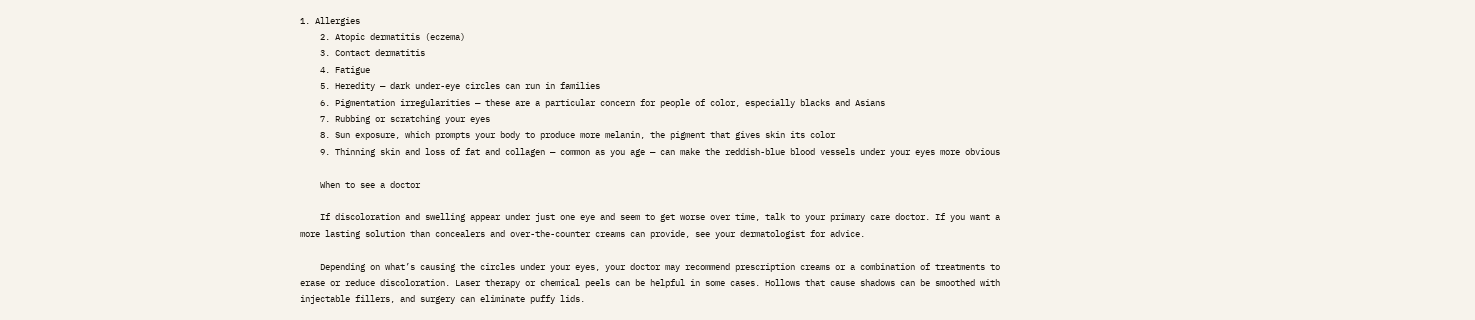1. Allergies
    2. Atopic dermatitis (eczema)
    3. Contact dermatitis
    4. Fatigue
    5. Heredity — dark under-eye circles can run in families
    6. Pigmentation irregularities — these are a particular concern for people of color, especially blacks and Asians
    7. Rubbing or scratching your eyes
    8. Sun exposure, which prompts your body to produce more melanin, the pigment that gives skin its color
    9. Thinning skin and loss of fat and collagen — common as you age — can make the reddish-blue blood vessels under your eyes more obvious

    When to see a doctor

    If discoloration and swelling appear under just one eye and seem to get worse over time, talk to your primary care doctor. If you want a more lasting solution than concealers and over-the-counter creams can provide, see your dermatologist for advice.

    Depending on what’s causing the circles under your eyes, your doctor may recommend prescription creams or a combination of treatments to erase or reduce discoloration. Laser therapy or chemical peels can be helpful in some cases. Hollows that cause shadows can be smoothed with injectable fillers, and surgery can eliminate puffy lids.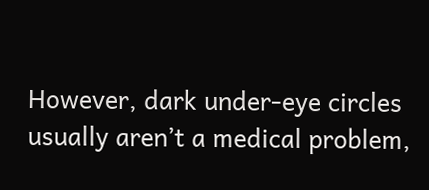However, dark under-eye circles usually aren’t a medical problem,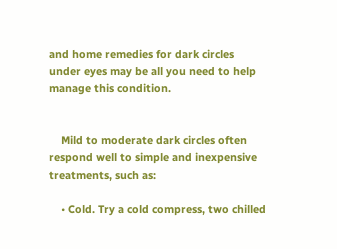and home remedies for dark circles under eyes may be all you need to help manage this condition.


    Mild to moderate dark circles often respond well to simple and inexpensive treatments, such as:

    • Cold. Try a cold compress, two chilled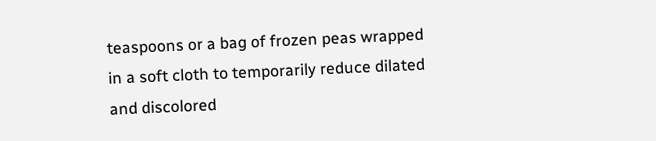teaspoons or a bag of frozen peas wrapped in a soft cloth to temporarily reduce dilated and discolored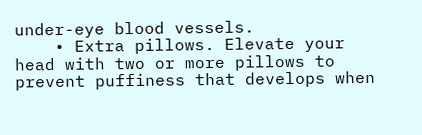under-eye blood vessels.
    • Extra pillows. Elevate your head with two or more pillows to prevent puffiness that develops when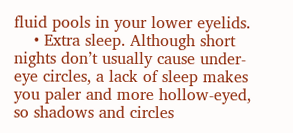fluid pools in your lower eyelids.
    • Extra sleep. Although short nights don’t usually cause under-eye circles, a lack of sleep makes you paler and more hollow-eyed, so shadows and circles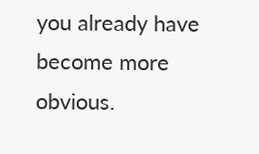you already have become more obvious.